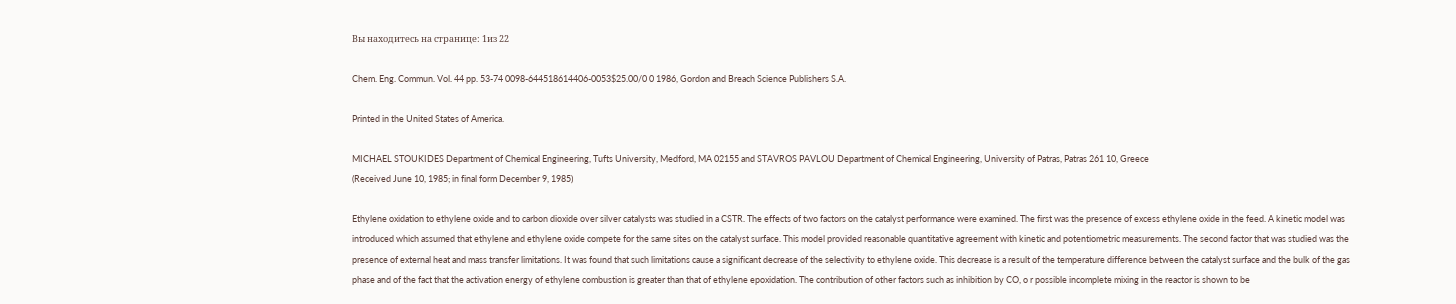Вы находитесь на странице: 1из 22

Chem. Eng. Commun. Vol. 44 pp. 53-74 0098-644518614406-0053$25.00/0 0 1986, Gordon and Breach Science Publishers S.A.

Printed in the United States of America.

MICHAEL STOUKIDES Department of Chemical Engineering, Tufts University, Medford, MA 02155 and STAVROS PAVLOU Department of Chemical Engineering, University of Patras, Patras 261 10, Greece
(Received June 10, 1985; in final form December 9, 1985)

Ethylene oxidation to ethylene oxide and to carbon dioxide over silver catalysts was studied in a CSTR. The effects of two factors on the catalyst performance were examined. The first was the presence of excess ethylene oxide in the feed. A kinetic model was introduced which assumed that ethylene and ethylene oxide compete for the same sites on the catalyst surface. This model provided reasonable quantitative agreement with kinetic and potentiometric measurements. The second factor that was studied was the presence of external heat and mass transfer limitations. It was found that such limitations cause a significant decrease of the selectivity to ethylene oxide. This decrease is a result of the temperature difference between the catalyst surface and the bulk of the gas phase and of the fact that the activation energy of ethylene combustion is greater than that of ethylene epoxidation. The contribution of other factors such as inhibition by CO, o r possible incomplete mixing in the reactor is shown to be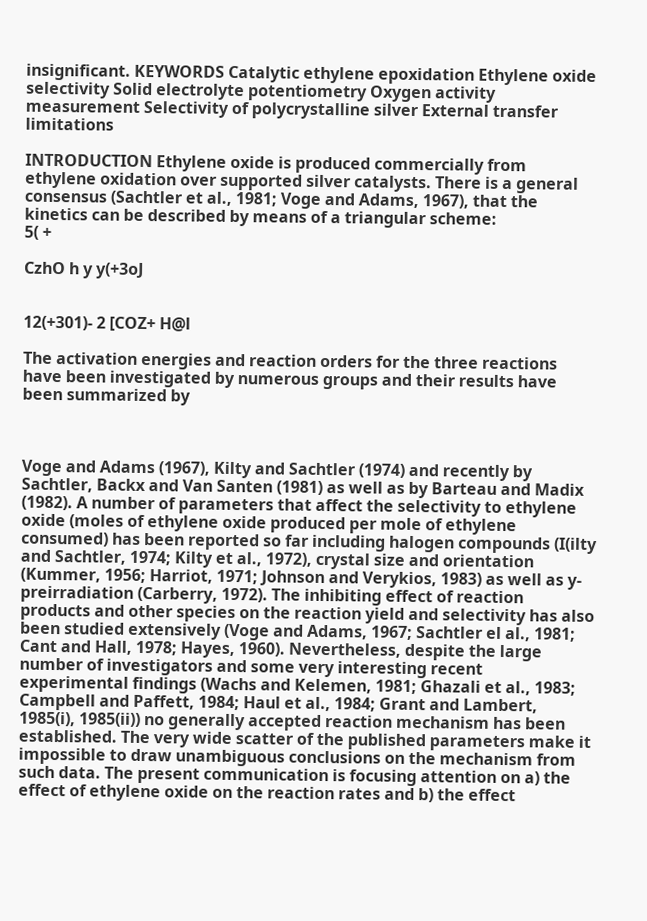insignificant. KEYWORDS Catalytic ethylene epoxidation Ethylene oxide selectivity Solid electrolyte potentiometry Oxygen activity measurement Selectivity of polycrystalline silver External transfer limitations

INTRODUCTION Ethylene oxide is produced commercially from ethylene oxidation over supported silver catalysts. There is a general consensus (Sachtler et al., 1981; Voge and Adams, 1967), that the kinetics can be described by means of a triangular scheme:
5( +

CzhO h y y(+3oJ


12(+301)- 2 [COZ+ H@l

The activation energies and reaction orders for the three reactions have been investigated by numerous groups and their results have been summarized by



Voge and Adams (1967), Kilty and Sachtler (1974) and recently by Sachtler, Backx and Van Santen (1981) as well as by Barteau and Madix (1982). A number of parameters that affect the selectivity to ethylene oxide (moles of ethylene oxide produced per mole of ethylene consumed) has been reported so far including halogen compounds (I(ilty and Sachtler, 1974; Kilty et al., 1972), crystal size and orientation (Kummer, 1956; Harriot, 1971; Johnson and Verykios, 1983) as well as y-preirradiation (Carberry, 1972). The inhibiting effect of reaction products and other species on the reaction yield and selectivity has also been studied extensively (Voge and Adams, 1967; Sachtler el al., 1981; Cant and Hall, 1978; Hayes, 1960). Nevertheless, despite the large number of investigators and some very interesting recent experimental findings (Wachs and Kelemen, 1981; Ghazali et al., 1983; Campbell and Paffett, 1984; Haul et al., 1984; Grant and Lambert, 1985(i), 1985(ii)) no generally accepted reaction mechanism has been established. The very wide scatter of the published parameters make it impossible to draw unambiguous conclusions on the mechanism from such data. The present communication is focusing attention on a) the effect of ethylene oxide on the reaction rates and b) the effect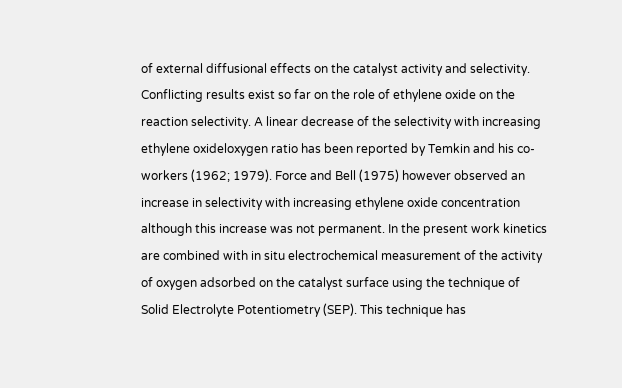of external diffusional effects on the catalyst activity and selectivity. Conflicting results exist so far on the role of ethylene oxide on the reaction selectivity. A linear decrease of the selectivity with increasing ethylene oxideloxygen ratio has been reported by Temkin and his co-workers (1962; 1979). Force and Bell (1975) however observed an increase in selectivity with increasing ethylene oxide concentration although this increase was not permanent. In the present work kinetics are combined with in situ electrochemical measurement of the activity of oxygen adsorbed on the catalyst surface using the technique of Solid Electrolyte Potentiometry (SEP). This technique has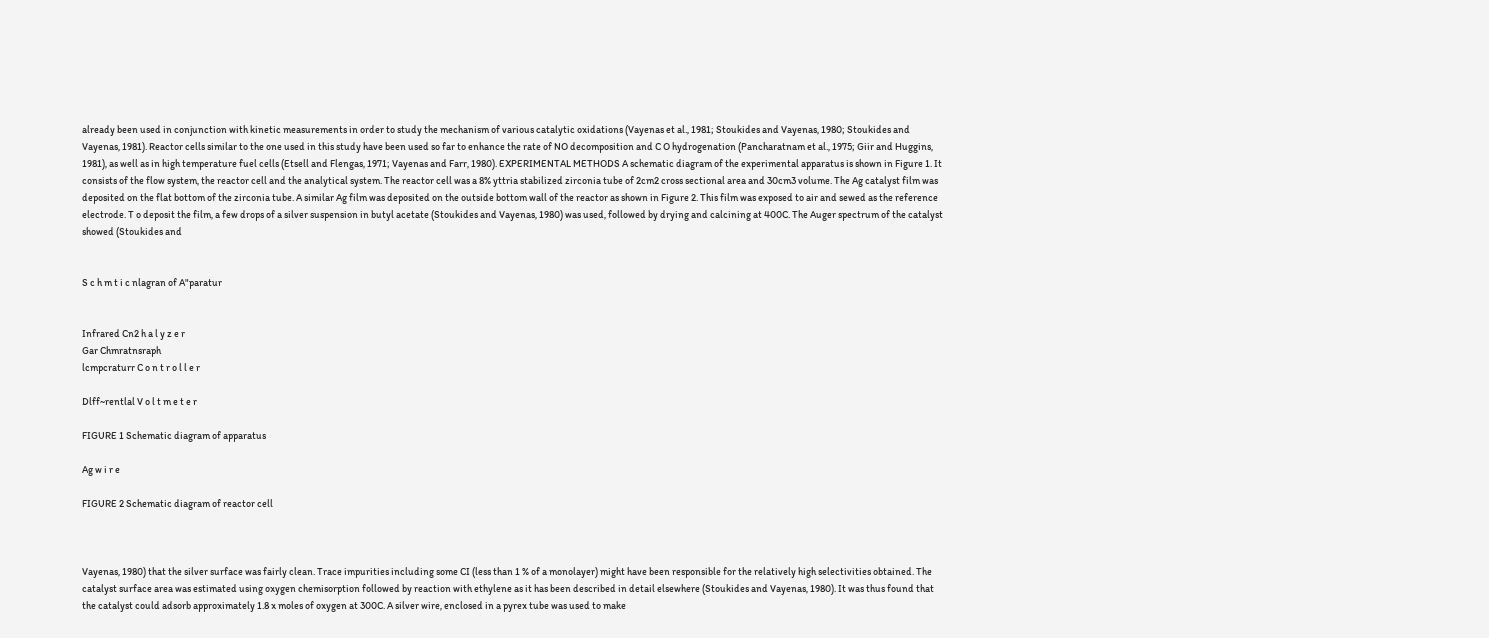already been used in conjunction with kinetic measurements in order to study the mechanism of various catalytic oxidations (Vayenas et al., 1981; Stoukides and Vayenas, 1980; Stoukides and Vayenas, 1981). Reactor cells similar to the one used in this study have been used so far to enhance the rate of NO decomposition and C O hydrogenation (Pancharatnam et al., 1975; Giir and Huggins, 1981), as well as in high temperature fuel cells (Etsell and Flengas, 1971; Vayenas and Farr, 1980). EXPERIMENTAL METHODS A schematic diagram of the experimental apparatus is shown in Figure 1. It consists of the flow system, the reactor cell and the analytical system. The reactor cell was a 8% yttria stabilized zirconia tube of 2cm2 cross sectional area and 30cm3 volume. The Ag catalyst film was deposited on the flat bottom of the zirconia tube. A similar Ag film was deposited on the outside bottom wall of the reactor as shown in Figure 2. This film was exposed to air and sewed as the reference electrode. T o deposit the film, a few drops of a silver suspension in butyl acetate (Stoukides and Vayenas, 1980) was used, followed by drying and calcining at 400C. The Auger spectrum of the catalyst showed (Stoukides and


S c h m t i c nlagran of A"paratur


Infrared Cn2 h a l y z e r
Gar Chmratnsraph
lcmpcraturr C o n t r o l l e r

Dlff~rentlal V o l t m e t e r

FIGURE 1 Schematic diagram of apparatus

Ag w i r e

FIGURE 2 Schematic diagram of reactor cell



Vayenas, 1980) that the silver surface was fairly clean. Trace impurities including some CI (less than 1 % of a monolayer) might have been responsible for the relatively high selectivities obtained. The catalyst surface area was estimated using oxygen chemisorption followed by reaction with ethylene as it has been described in detail elsewhere (Stoukides and Vayenas, 1980). It was thus found that the catalyst could adsorb approximately 1.8 x moles of oxygen at 300C. A silver wire, enclosed in a pyrex tube was used to make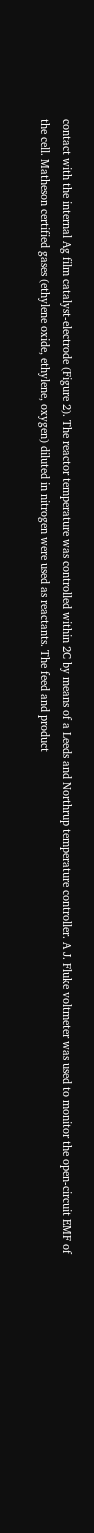contact with the internal Ag film catalyst-electrode (Figure 2). The reactor temperature was controlled within 2C by means of a Leeds and Northrup temperature controller. A J. Fluke voltmeter was used to monitor the open-circuit EMF of the cell. Matheson certified gases (ethylene oxide, ethylene, oxygen) diluted in nitrogen were used as reactants. The feed and product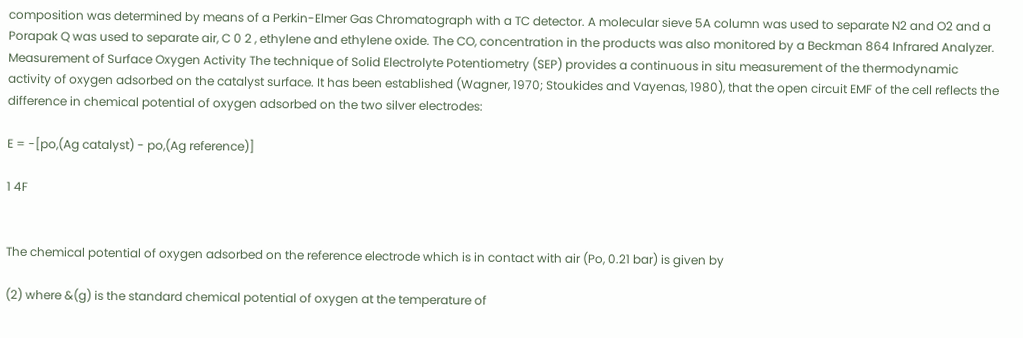composition was determined by means of a Perkin-Elmer Gas Chromatograph with a TC detector. A molecular sieve 5A column was used to separate N2 and O2 and a Porapak Q was used to separate air, C 0 2 , ethylene and ethylene oxide. The CO, concentration in the products was also monitored by a Beckman 864 Infrared Analyzer. Measurement of Surface Oxygen Activity The technique of Solid Electrolyte Potentiometry (SEP) provides a continuous in situ measurement of the thermodynamic activity of oxygen adsorbed on the catalyst surface. It has been established (Wagner, 1970; Stoukides and Vayenas, 1980), that the open circuit EMF of the cell reflects the difference in chemical potential of oxygen adsorbed on the two silver electrodes:

E = -[po,(Ag catalyst) - po,(Ag reference)]

1 4F


The chemical potential of oxygen adsorbed on the reference electrode which is in contact with air (Po, 0.21 bar) is given by

(2) where &(g) is the standard chemical potential of oxygen at the temperature of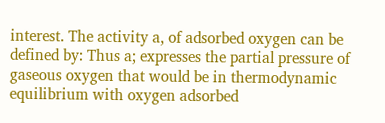interest. The activity a, of adsorbed oxygen can be defined by: Thus a; expresses the partial pressure of gaseous oxygen that would be in thermodynamic equilibrium with oxygen adsorbed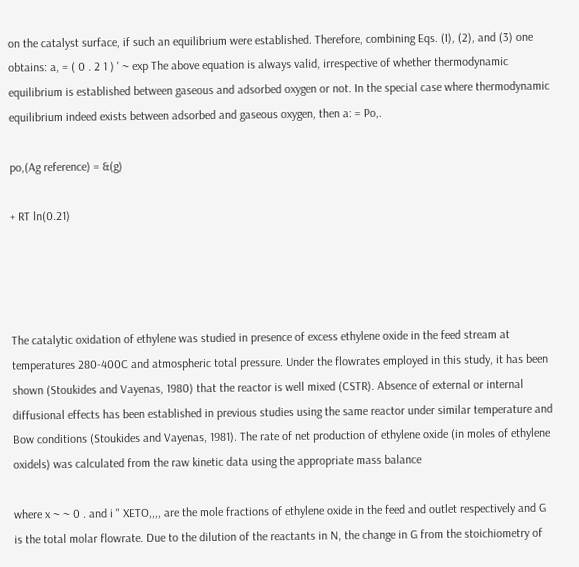on the catalyst surface, if such an equilibrium were established. Therefore, combining Eqs. (I), (2), and (3) one obtains: a, = ( 0 . 2 1 ) ' ~ exp The above equation is always valid, irrespective of whether thermodynamic equilibrium is established between gaseous and adsorbed oxygen or not. In the special case where thermodynamic equilibrium indeed exists between adsorbed and gaseous oxygen, then a: = Po,.

po,(Ag reference) = &(g)

+ RT ln(0.21)




The catalytic oxidation of ethylene was studied in presence of excess ethylene oxide in the feed stream at temperatures 280-400C and atmospheric total pressure. Under the flowrates employed in this study, it has been shown (Stoukides and Vayenas, 1980) that the reactor is well mixed (CSTR). Absence of external or internal diffusional effects has been established in previous studies using the same reactor under similar temperature and Bow conditions (Stoukides and Vayenas, 1981). The rate of net production of ethylene oxide (in moles of ethylene oxidels) was calculated from the raw kinetic data using the appropriate mass balance

where x ~ ~ 0 . and i " XETO,,,, are the mole fractions of ethylene oxide in the feed and outlet respectively and G is the total molar flowrate. Due to the dilution of the reactants in N, the change in G from the stoichiometry of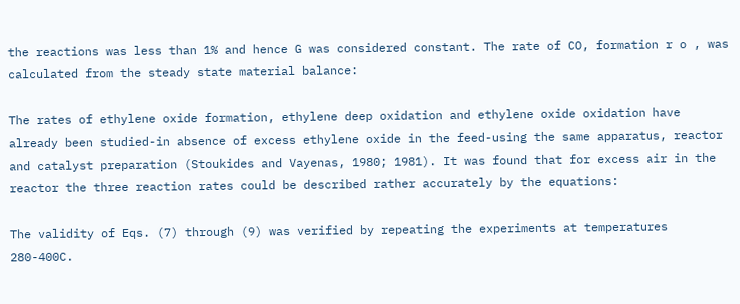the reactions was less than 1% and hence G was considered constant. The rate of CO, formation r o , was calculated from the steady state material balance:

The rates of ethylene oxide formation, ethylene deep oxidation and ethylene oxide oxidation have already been studied-in absence of excess ethylene oxide in the feed-using the same apparatus, reactor and catalyst preparation (Stoukides and Vayenas, 1980; 1981). It was found that for excess air in the reactor the three reaction rates could be described rather accurately by the equations:

The validity of Eqs. (7) through (9) was verified by repeating the experiments at temperatures 280-400C.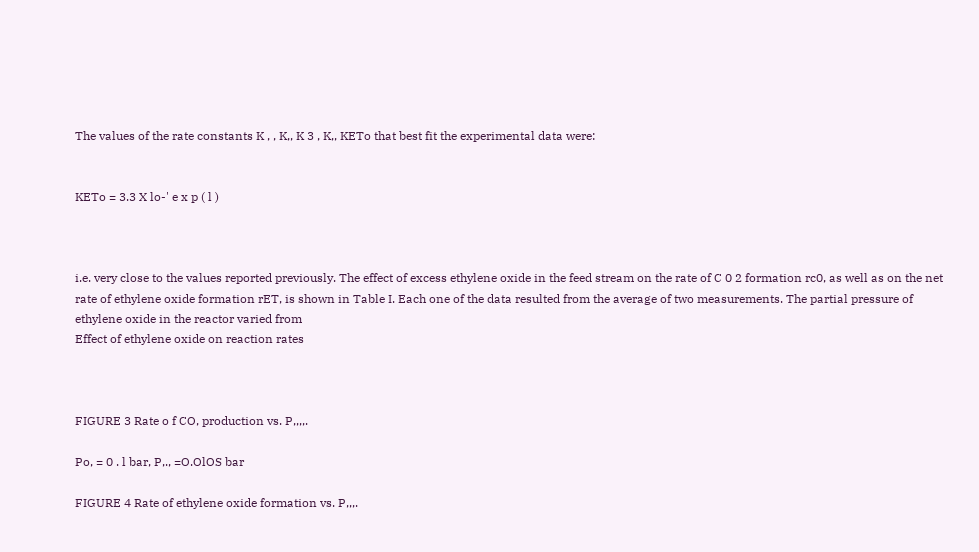The values of the rate constants K , , K,, K 3 , K,, KETo that best fit the experimental data were:


KETo = 3.3 X lo-' e x p ( l )



i.e. very close to the values reported previously. The effect of excess ethylene oxide in the feed stream on the rate of C 0 2 formation rc0, as well as on the net rate of ethylene oxide formation rET, is shown in Table I. Each one of the data resulted from the average of two measurements. The partial pressure of ethylene oxide in the reactor varied from
Effect of ethylene oxide on reaction rates



FIGURE 3 Rate o f CO, production vs. P,,,,.

Po, = 0 . l bar, P,., =O.OlOS bar

FIGURE 4 Rate of ethylene oxide formation vs. P,,,.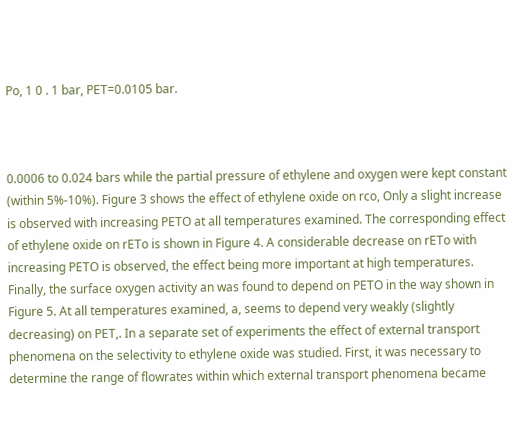Po, 1 0 . 1 bar, PET=0.0105 bar.



0.0006 to 0.024 bars while the partial pressure of ethylene and oxygen were kept constant (within 5%-10%). Figure 3 shows the effect of ethylene oxide on rco, Only a slight increase is observed with increasing PETO at all temperatures examined. The corresponding effect of ethylene oxide on rETo is shown in Figure 4. A considerable decrease on rETo with increasing PETO is observed, the effect being more important at high temperatures. Finally, the surface oxygen activity an was found to depend on PETO in the way shown in Figure 5. At all temperatures examined, a, seems to depend very weakly (slightly decreasing) on PET,. In a separate set of experiments the effect of external transport phenomena on the selectivity to ethylene oxide was studied. First, it was necessary to determine the range of flowrates within which external transport phenomena became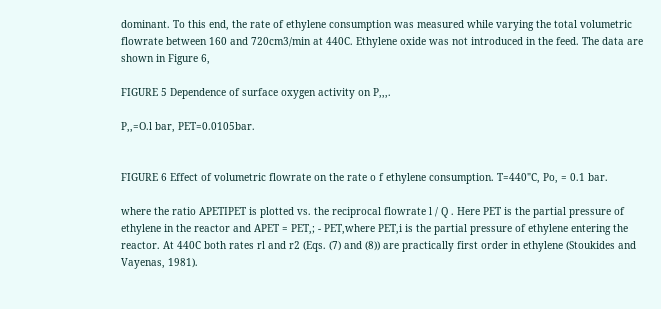dominant. To this end, the rate of ethylene consumption was measured while varying the total volumetric flowrate between 160 and 720cm3/min at 440C. Ethylene oxide was not introduced in the feed. The data are shown in Figure 6,

FIGURE 5 Dependence of surface oxygen activity on P,,,.

P,,=O.l bar, PET=0.0105bar.


FIGURE 6 Effect of volumetric flowrate on the rate o f ethylene consumption. T=440"C, Po, = 0.1 bar.

where the ratio APETIPET is plotted vs. the reciprocal flowrate l / Q . Here PET is the partial pressure of ethylene in the reactor and APET = PET,; - PET,where PET,i is the partial pressure of ethylene entering the reactor. At 440C both rates rl and r2 (Eqs. (7) and (8)) are practically first order in ethylene (Stoukides and Vayenas, 1981).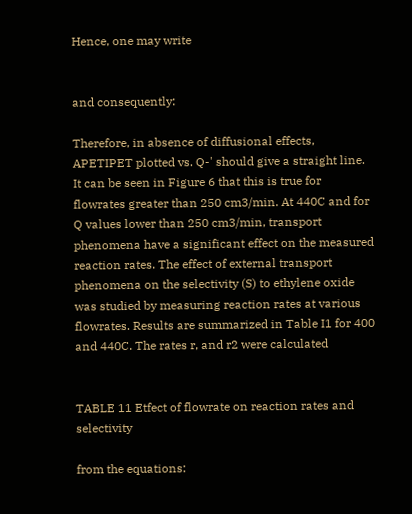Hence, one may write


and consequently:

Therefore, in absence of diffusional effects, APETIPET plotted vs. Q-' should give a straight line. It can be seen in Figure 6 that this is true for flowrates greater than 250 cm3/min. At 440C and for Q values lower than 250 cm3/min, transport phenomena have a significant effect on the measured reaction rates. The effect of external transport phenomena on the selectivity (S) to ethylene oxide was studied by measuring reaction rates at various flowrates. Results are summarized in Table I1 for 400 and 440C. The rates r, and r2 were calculated


TABLE 11 Etfect of flowrate on reaction rates and selectivity

from the equations: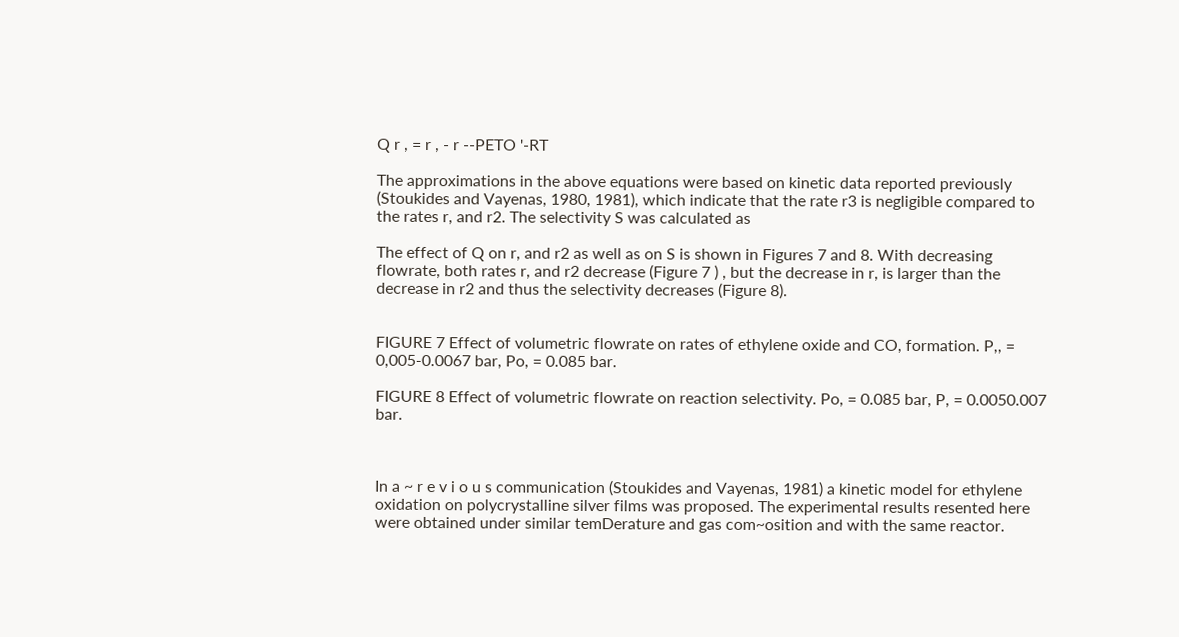Q r , = r , - r --PETO '-RT

The approximations in the above equations were based on kinetic data reported previously (Stoukides and Vayenas, 1980, 1981), which indicate that the rate r3 is negligible compared to the rates r, and r2. The selectivity S was calculated as

The effect of Q on r, and r2 as well as on S is shown in Figures 7 and 8. With decreasing flowrate, both rates r, and r2 decrease (Figure 7 ) , but the decrease in r, is larger than the decrease in r2 and thus the selectivity decreases (Figure 8).


FIGURE 7 Effect of volumetric flowrate on rates of ethylene oxide and CO, formation. P,, = 0,005-0.0067 bar, Po, = 0.085 bar.

FIGURE 8 Effect of volumetric flowrate on reaction selectivity. Po, = 0.085 bar, P, = 0.0050.007 bar.



In a ~ r e v i o u s communication (Stoukides and Vayenas, 1981) a kinetic model for ethylene oxidation on polycrystalline silver films was proposed. The experimental results resented here were obtained under similar temDerature and gas com~osition and with the same reactor.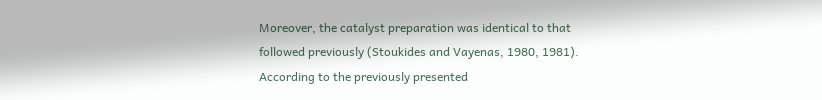Moreover, the catalyst preparation was identical to that followed previously (Stoukides and Vayenas, 1980, 1981). According to the previously presented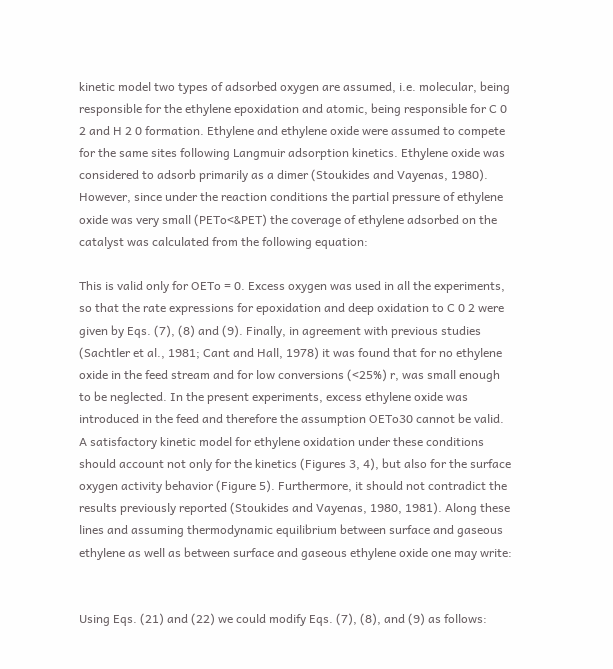kinetic model two types of adsorbed oxygen are assumed, i.e. molecular, being responsible for the ethylene epoxidation and atomic, being responsible for C 0 2 and H 2 0 formation. Ethylene and ethylene oxide were assumed to compete for the same sites following Langmuir adsorption kinetics. Ethylene oxide was considered to adsorb primarily as a dimer (Stoukides and Vayenas, 1980). However, since under the reaction conditions the partial pressure of ethylene oxide was very small (PETo<&PET) the coverage of ethylene adsorbed on the catalyst was calculated from the following equation:

This is valid only for OETo = 0. Excess oxygen was used in all the experiments, so that the rate expressions for epoxidation and deep oxidation to C 0 2 were given by Eqs. (7), (8) and (9). Finally, in agreement with previous studies (Sachtler et al., 1981; Cant and Hall, 1978) it was found that for no ethylene oxide in the feed stream and for low conversions (<25%) r, was small enough to be neglected. In the present experiments, excess ethylene oxide was introduced in the feed and therefore the assumption OETo30 cannot be valid. A satisfactory kinetic model for ethylene oxidation under these conditions should account not only for the kinetics (Figures 3, 4), but also for the surface oxygen activity behavior (Figure 5). Furthermore, it should not contradict the results previously reported (Stoukides and Vayenas, 1980, 1981). Along these lines and assuming thermodynamic equilibrium between surface and gaseous ethylene as well as between surface and gaseous ethylene oxide one may write:


Using Eqs. (21) and (22) we could modify Eqs. (7), (8), and (9) as follows: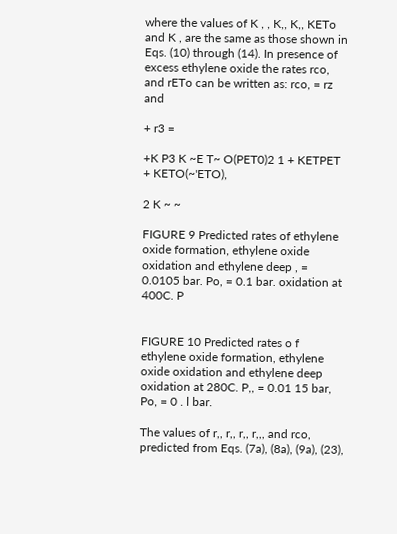where the values of K , , K,, K,, KETo and K , are the same as those shown in Eqs. (10) through (14). In presence of excess ethylene oxide the rates rco, and rETo can be written as: rco, = rz and

+ r3 =

+K P3 K ~E T~ O(PET0)2 1 + KETPET + KETO(~'ETO),

2 K ~ ~

FIGURE 9 Predicted rates of ethylene oxide formation, ethylene oxide oxidation and ethylene deep , = 0.0105 bar. Po, = 0.1 bar. oxidation at 400C. P


FIGURE 10 Predicted rates o f ethylene oxide formation, ethylene oxide oxidation and ethylene deep oxidation at 280C. P,, = 0.01 15 bar, Po, = 0 . l bar.

The values of r,, r,, r,, r,,, and rco, predicted from Eqs. (7a), (8a), (9a), (23),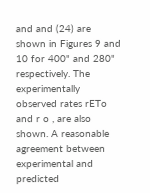and and (24) are shown in Figures 9 and 10 for 400" and 280" respectively. The experimentally observed rates rETo and r o , are also shown. A reasonable agreement between experimental and predicted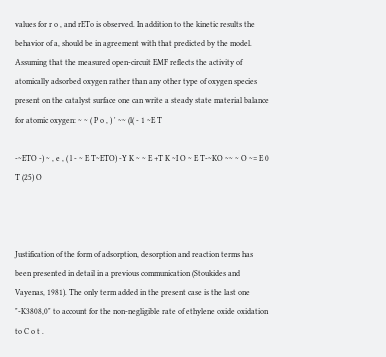values for r o , and rETo is observed. In addition to the kinetic results the behavior of a, should be in agreement with that predicted by the model. Assuming that the measured open-circuit EMF reflects the activity of atomically adsorbed oxygen rather than any other type of oxygen species present on the catalyst surface one can write a steady state material balance for atomic oxygen: ~ ~ ( P o , ) ' ~~ (l( - 1 ~E T

-~ETO -) ~ , e , ( l - ~ E T~ETO) -Y K ~ ~ E +T K ~I O ~ E T-~KO ~~ ~ O ~= E 0 T (25) O



Justification of the form of adsorption, desorption and reaction terms has been presented in detail in a previous communication (Stoukides and Vayenas, 1981). The only term added in the present case is the last one "-K3808,0" to account for the non-negligible rate of ethylene oxide oxidation to C o t .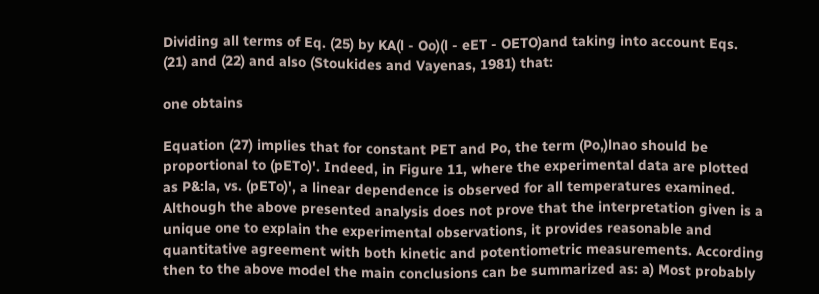Dividing all terms of Eq. (25) by KA(l - Oo)(l - eET - OETO)and taking into account Eqs. (21) and (22) and also (Stoukides and Vayenas, 1981) that:

one obtains

Equation (27) implies that for constant PET and Po, the term (Po,)lnao should be proportional to (pETo)'. Indeed, in Figure 11, where the experimental data are plotted as P&:la, vs. (pETo)', a linear dependence is observed for all temperatures examined. Although the above presented analysis does not prove that the interpretation given is a unique one to explain the experimental observations, it provides reasonable and quantitative agreement with both kinetic and potentiometric measurements. According then to the above model the main conclusions can be summarized as: a) Most probably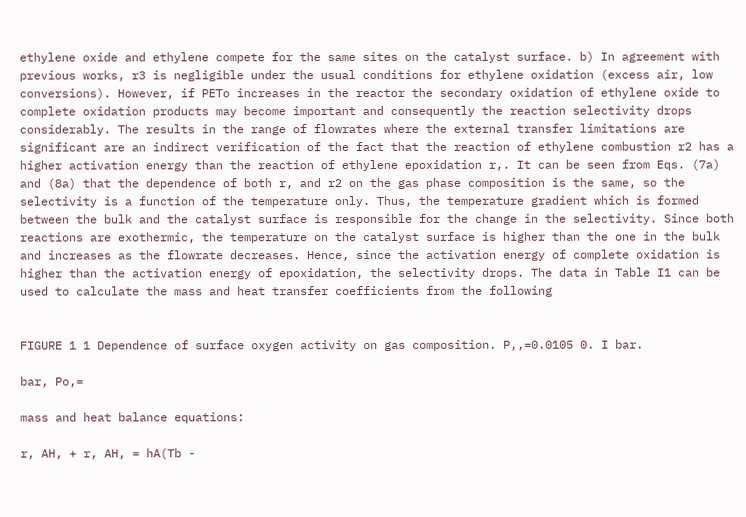ethylene oxide and ethylene compete for the same sites on the catalyst surface. b) In agreement with previous works, r3 is negligible under the usual conditions for ethylene oxidation (excess air, low conversions). However, if PETo increases in the reactor the secondary oxidation of ethylene oxide to complete oxidation products may become important and consequently the reaction selectivity drops considerably. The results in the range of flowrates where the external transfer limitations are significant are an indirect verification of the fact that the reaction of ethylene combustion r2 has a higher activation energy than the reaction of ethylene epoxidation r,. It can be seen from Eqs. (7a) and (8a) that the dependence of both r, and r2 on the gas phase composition is the same, so the selectivity is a function of the temperature only. Thus, the temperature gradient which is formed between the bulk and the catalyst surface is responsible for the change in the selectivity. Since both reactions are exothermic, the temperature on the catalyst surface is higher than the one in the bulk and increases as the flowrate decreases. Hence, since the activation energy of complete oxidation is higher than the activation energy of epoxidation, the selectivity drops. The data in Table I1 can be used to calculate the mass and heat transfer coefficients from the following


FIGURE 1 1 Dependence of surface oxygen activity on gas composition. P,,=0.0105 0. I bar.

bar, Po,=

mass and heat balance equations:

r, AH, + r, AH, = hA(Tb -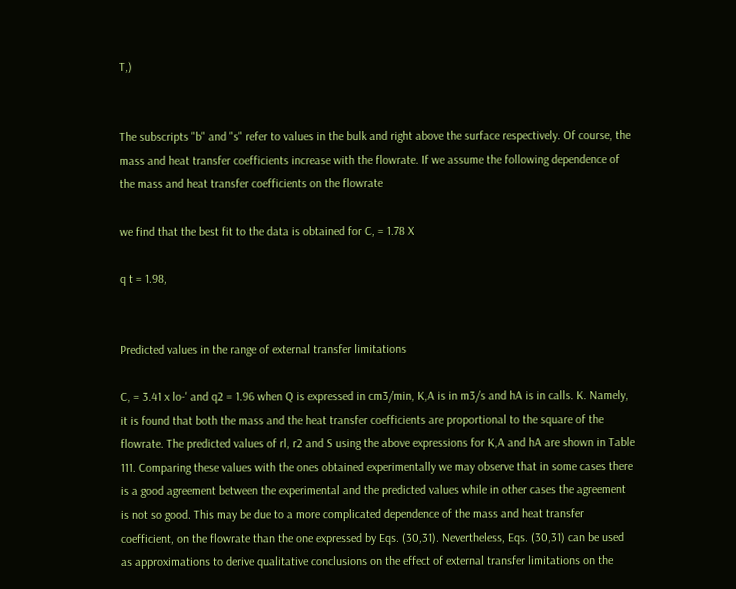T,)


The subscripts "b" and "s" refer to values in the bulk and right above the surface respectively. Of course, the mass and heat transfer coefficients increase with the flowrate. If we assume the following dependence of the mass and heat transfer coefficients on the flowrate

we find that the best fit to the data is obtained for C, = 1.78 X

q t = 1.98,


Predicted values in the range of external transfer limitations

C, = 3.41 x lo-' and q2 = 1.96 when Q is expressed in cm3/min, K,A is in m3/s and hA is in calls. K. Namely, it is found that both the mass and the heat transfer coefficients are proportional to the square of the flowrate. The predicted values of rl, r2 and S using the above expressions for K,A and hA are shown in Table 111. Comparing these values with the ones obtained experimentally we may observe that in some cases there is a good agreement between the experimental and the predicted values while in other cases the agreement is not so good. This may be due to a more complicated dependence of the mass and heat transfer coefficient, on the flowrate than the one expressed by Eqs. (30,31). Nevertheless, Eqs. (30,31) can be used as approximations to derive qualitative conclusions on the effect of external transfer limitations on the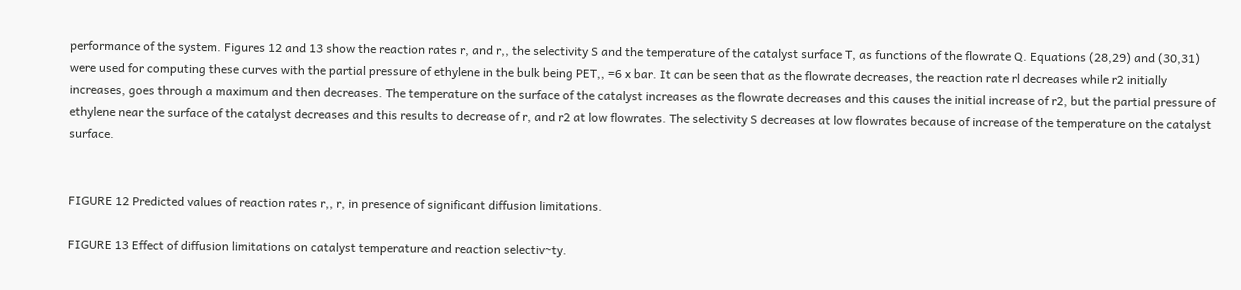performance of the system. Figures 12 and 13 show the reaction rates r, and r,, the selectivity S and the temperature of the catalyst surface T, as functions of the flowrate Q. Equations (28,29) and (30,31) were used for computing these curves with the partial pressure of ethylene in the bulk being PET,, =6 x bar. It can be seen that as the flowrate decreases, the reaction rate rl decreases while r2 initially increases, goes through a maximum and then decreases. The temperature on the surface of the catalyst increases as the flowrate decreases and this causes the initial increase of r2, but the partial pressure of ethylene near the surface of the catalyst decreases and this results to decrease of r, and r2 at low flowrates. The selectivity S decreases at low flowrates because of increase of the temperature on the catalyst surface.


FIGURE 12 Predicted values of reaction rates r,, r, in presence of significant diffusion limitations.

FIGURE 13 Effect of diffusion limitations on catalyst temperature and reaction selectiv~ty.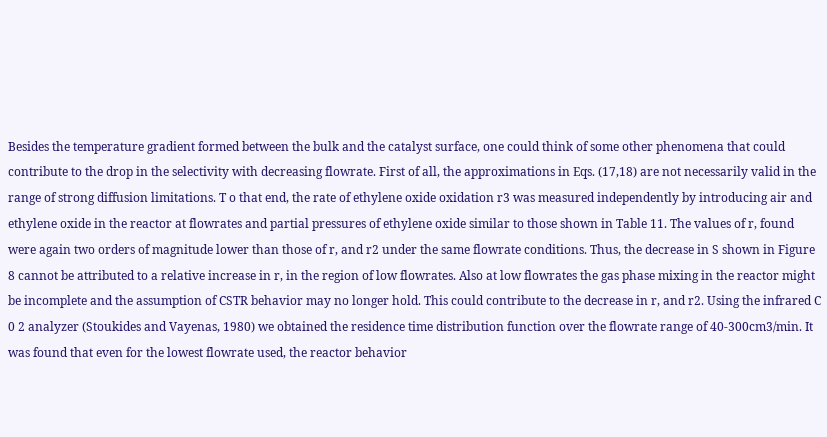Besides the temperature gradient formed between the bulk and the catalyst surface, one could think of some other phenomena that could contribute to the drop in the selectivity with decreasing flowrate. First of all, the approximations in Eqs. (17,18) are not necessarily valid in the range of strong diffusion limitations. T o that end, the rate of ethylene oxide oxidation r3 was measured independently by introducing air and ethylene oxide in the reactor at flowrates and partial pressures of ethylene oxide similar to those shown in Table 11. The values of r, found were again two orders of magnitude lower than those of r, and r2 under the same flowrate conditions. Thus, the decrease in S shown in Figure 8 cannot be attributed to a relative increase in r, in the region of low flowrates. Also at low flowrates the gas phase mixing in the reactor might be incomplete and the assumption of CSTR behavior may no longer hold. This could contribute to the decrease in r, and r2. Using the infrared C 0 2 analyzer (Stoukides and Vayenas, 1980) we obtained the residence time distribution function over the flowrate range of 40-300cm3/min. It was found that even for the lowest flowrate used, the reactor behavior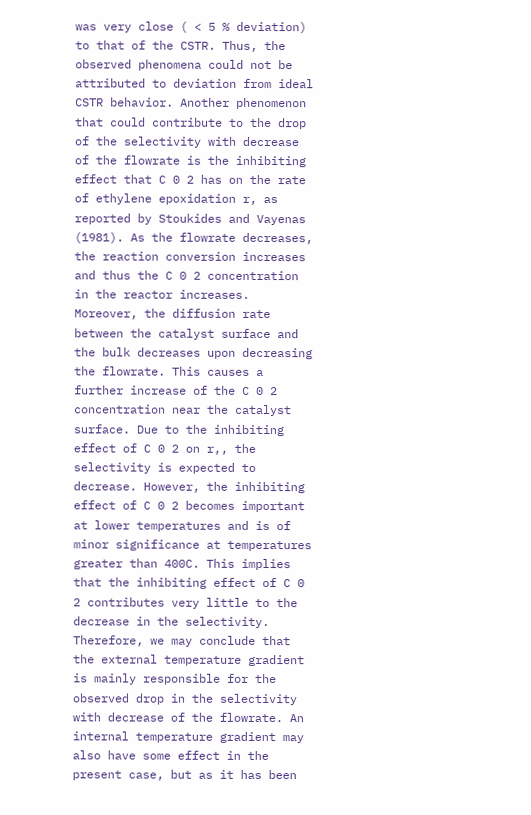was very close ( < 5 % deviation) to that of the CSTR. Thus, the observed phenomena could not be attributed to deviation from ideal CSTR behavior. Another phenomenon that could contribute to the drop of the selectivity with decrease of the flowrate is the inhibiting effect that C 0 2 has on the rate of ethylene epoxidation r, as reported by Stoukides and Vayenas (1981). As the flowrate decreases, the reaction conversion increases and thus the C 0 2 concentration in the reactor increases. Moreover, the diffusion rate between the catalyst surface and the bulk decreases upon decreasing the flowrate. This causes a further increase of the C 0 2 concentration near the catalyst surface. Due to the inhibiting effect of C 0 2 on r,, the selectivity is expected to decrease. However, the inhibiting effect of C 0 2 becomes important at lower temperatures and is of minor significance at temperatures greater than 400C. This implies that the inhibiting effect of C 0 2 contributes very little to the decrease in the selectivity. Therefore, we may conclude that the external temperature gradient is mainly responsible for the observed drop in the selectivity with decrease of the flowrate. An internal temperature gradient may also have some effect in the present case, but as it has been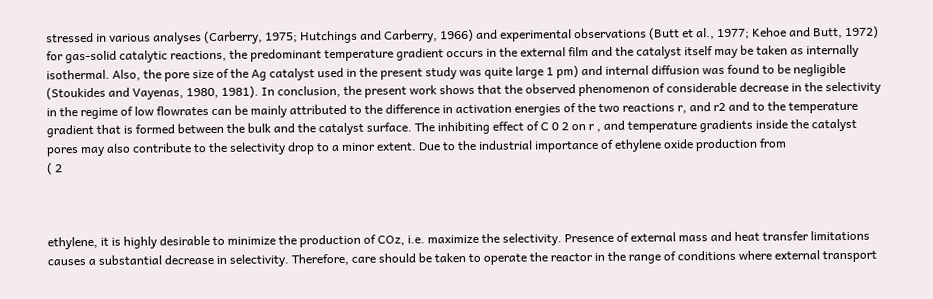stressed in various analyses (Carberry, 1975; Hutchings and Carberry, 1966) and experimental observations (Butt et al., 1977; Kehoe and Butt, 1972) for gas-solid catalytic reactions, the predominant temperature gradient occurs in the external film and the catalyst itself may be taken as internally isothermal. Also, the pore size of the Ag catalyst used in the present study was quite large 1 pm) and internal diffusion was found to be negligible (Stoukides and Vayenas, 1980, 1981). In conclusion, the present work shows that the observed phenomenon of considerable decrease in the selectivity in the regime of low flowrates can be mainly attributed to the difference in activation energies of the two reactions r, and r2 and to the temperature gradient that is formed between the bulk and the catalyst surface. The inhibiting effect of C 0 2 on r , and temperature gradients inside the catalyst pores may also contribute to the selectivity drop to a minor extent. Due to the industrial importance of ethylene oxide production from
( 2



ethylene, it is highly desirable to minimize the production of COz, i.e. maximize the selectivity. Presence of external mass and heat transfer limitations causes a substantial decrease in selectivity. Therefore, care should be taken to operate the reactor in the range of conditions where external transport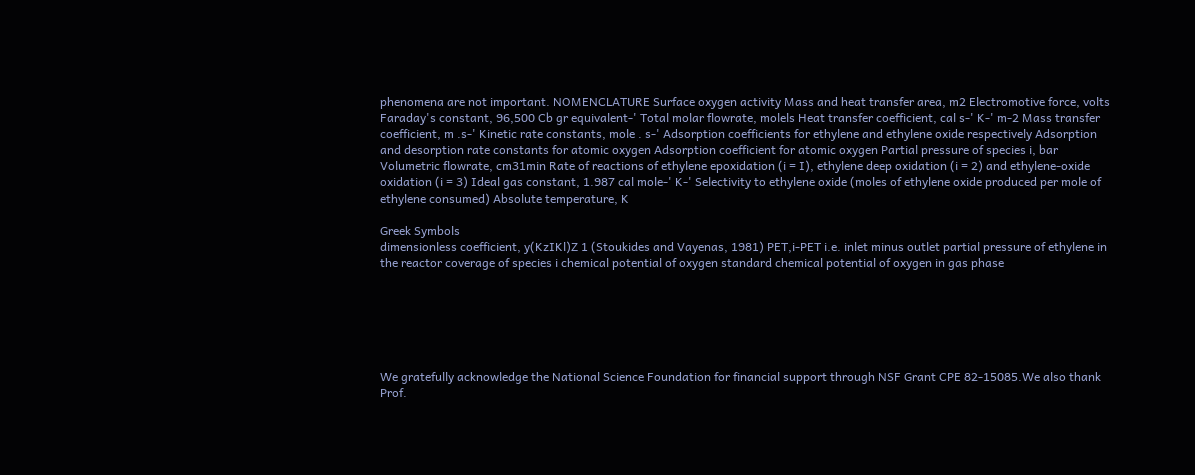phenomena are not important. NOMENCLATURE Surface oxygen activity Mass and heat transfer area, m2 Electromotive force, volts Faraday's constant, 96,500 Cb gr equivalent-' Total molar flowrate, molels Heat transfer coefficient, cal s-' K-' m-2 Mass transfer coefficient, m .s-' Kinetic rate constants, mole . s-' Adsorption coefficients for ethylene and ethylene oxide respectively Adsorption and desorption rate constants for atomic oxygen Adsorption coefficient for atomic oxygen Partial pressure of species i, bar Volumetric flowrate, cm31min Rate of reactions of ethylene epoxidation (i = I), ethylene deep oxidation (i = 2) and ethylene-oxide oxidation (i = 3) Ideal gas constant, 1.987 cal mole-' K-' Selectivity to ethylene oxide (moles of ethylene oxide produced per mole of ethylene consumed) Absolute temperature, K

Greek Symbols
dimensionless coefficient, y(KzIKl)Z 1 (Stoukides and Vayenas, 1981) PET,i-PET i.e. inlet minus outlet partial pressure of ethylene in the reactor coverage of species i chemical potential of oxygen standard chemical potential of oxygen in gas phase






We gratefully acknowledge the National Science Foundation for financial support through NSF Grant CPE 82-15085.We also thank Prof.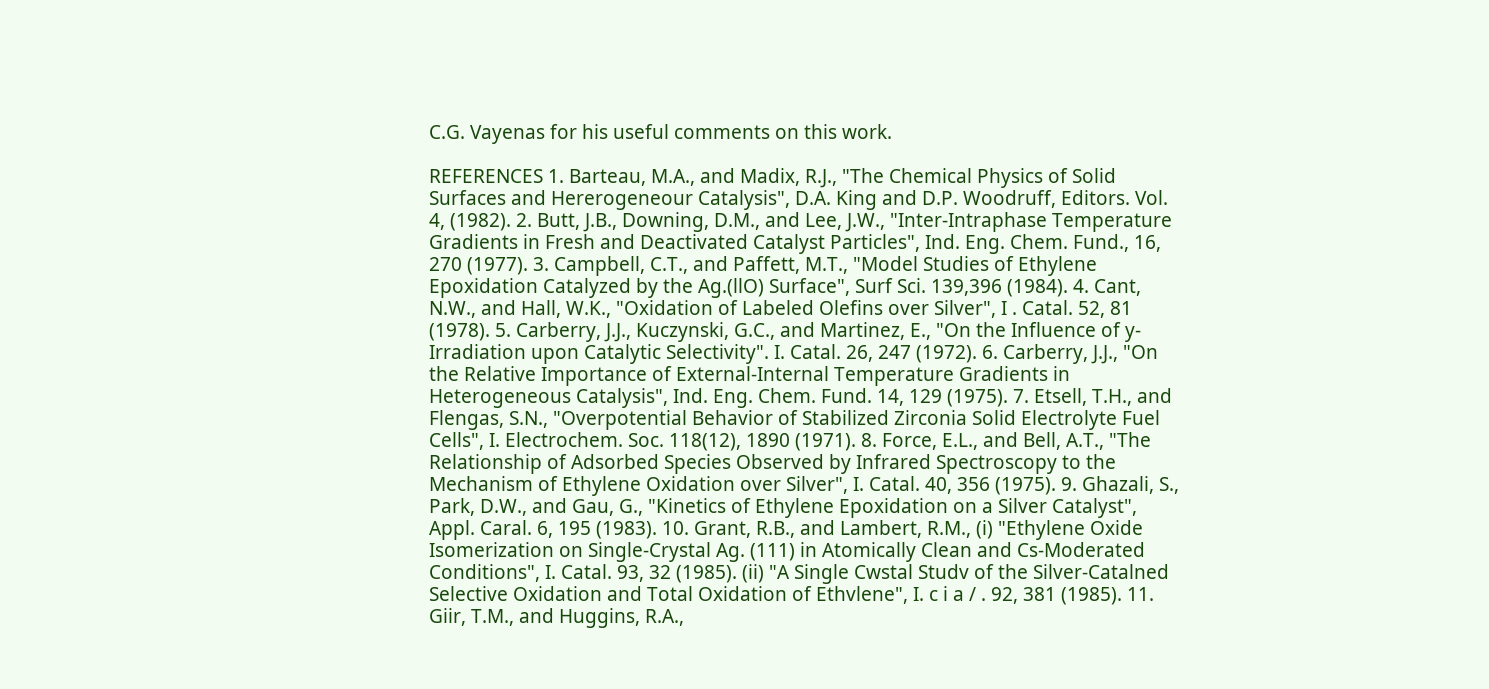C.G. Vayenas for his useful comments on this work.

REFERENCES 1. Barteau, M.A., and Madix, R.J., "The Chemical Physics of Solid Surfaces and Hererogeneour Catalysis", D.A. King and D.P. Woodruff, Editors. Vol. 4, (1982). 2. Butt, J.B., Downing, D.M., and Lee, J.W., "Inter-Intraphase Temperature Gradients in Fresh and Deactivated Catalyst Particles", Ind. Eng. Chem. Fund., 16, 270 (1977). 3. Campbell, C.T., and Paffett, M.T., "Model Studies of Ethylene Epoxidation Catalyzed by the Ag.(llO) Surface", Surf Sci. 139,396 (1984). 4. Cant, N.W., and Hall, W.K., "Oxidation of Labeled Olefins over Silver", I . Catal. 52, 81 (1978). 5. Carberry, J.J., Kuczynski, G.C., and Martinez, E., "On the Influence of y-Irradiation upon Catalytic Selectivity". I. Catal. 26, 247 (1972). 6. Carberry, J.J., "On the Relative Importance of External-Internal Temperature Gradients in Heterogeneous Catalysis", Ind. Eng. Chem. Fund. 14, 129 (1975). 7. Etsell, T.H., and Flengas, S.N., "Overpotential Behavior of Stabilized Zirconia Solid Electrolyte Fuel Cells", I. Electrochem. Soc. 118(12), 1890 (1971). 8. Force, E.L., and Bell, A.T., "The Relationship of Adsorbed Species Observed by Infrared Spectroscopy to the Mechanism of Ethylene Oxidation over Silver", I. Catal. 40, 356 (1975). 9. Ghazali, S., Park, D.W., and Gau, G., "Kinetics of Ethylene Epoxidation on a Silver Catalyst", Appl. Caral. 6, 195 (1983). 10. Grant, R.B., and Lambert, R.M., (i) "Ethylene Oxide Isomerization on Single-Crystal Ag. (111) in Atomically Clean and Cs-Moderated Conditions", I. Catal. 93, 32 (1985). (ii) "A Single Cwstal Studv of the Silver-Catalned Selective Oxidation and Total Oxidation of Ethvlene", I. c i a / . 92, 381 (1985). 11. Giir, T.M., and Huggins, R.A.,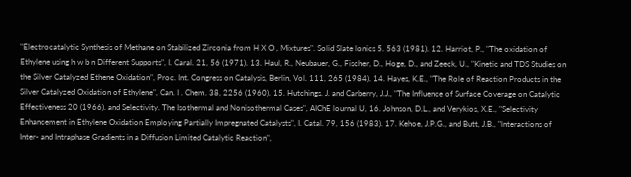"Electrocatalytic Synthesis of Methane on Stabilized Zirconia from H X O , Mixtures". Solid Slate lonics 5. 563 (1981). 12. Harriot, P., "The oxidation of Ethylene using h w b n Different Supports", I. Caral. 21, 56 (1971). 13. Haul, R., Neubauer, G., Fischer, D., Hoge, D., and Zeeck, U., "Kinetic and TDS Studies on the Silver Catalyzed Ethene Oxidation", Proc. Int. Congress on Catalysis, Berlin, Vol. 111, 265 (1984). 14. Hayes, K.E., "The Role of Reaction Products in the Silver Catalyzed Oxidation of Ethylene", Can. I . Chem. 38, 2256 (1960). 15. Hutchings. J. and Carberry, J.J., "The Influence of Surface Coverage on Catalytic Effectiveness 20 (1966). and Selectivity. The Isothermal and Nonisothermal Cases", AIChE lournal U, 16. Johnson, D.L., and Verykios, X.E., "Selectivity Enhancement in Ethylene Oxidation Employing Partially Impregnated Catalysts", I. Catal. 79, 156 (1983). 17. Kehoe, J.P.G., and Butt, J.B., "lnteractions of Inter- and Intraphase Gradients in a Diffusion Limited Catalytic Reaction",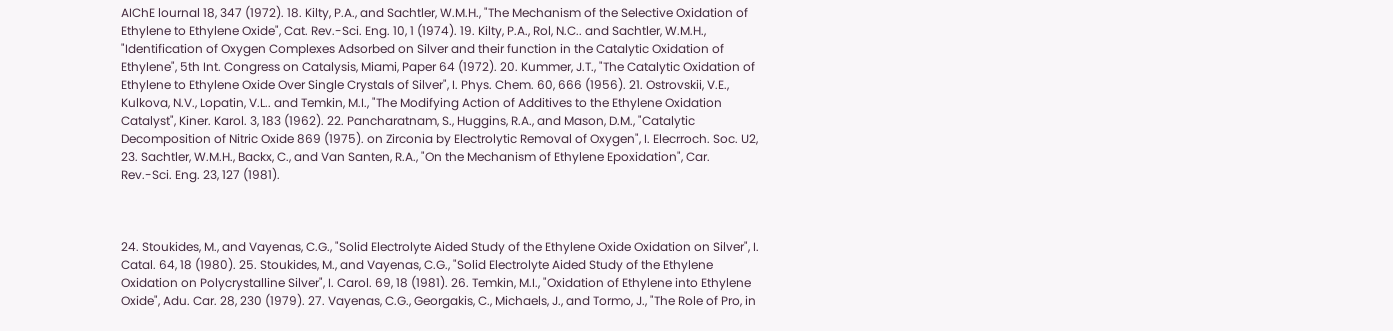AIChE lournal 18, 347 (1972). 18. Kilty, P.A., and Sachtler, W.M.H., "The Mechanism of the Selective Oxidation of Ethylene to Ethylene Oxide", Cat. Rev.-Sci. Eng. 10, 1 (1974). 19. Kilty, P.A., Rol, N.C.. and Sachtler, W.M.H., "Identification of Oxygen Complexes Adsorbed on Silver and their function in the Catalytic Oxidation of Ethylene", 5th Int. Congress on Catalysis, Miami, Paper 64 (1972). 20. Kummer, J.T., "The Catalytic Oxidation of Ethylene to Ethylene Oxide Over Single Crystals of Silver", I. Phys. Chem. 60, 666 (1956). 21. Ostrovskii, V.E., Kulkova, N.V., Lopatin, V.L.. and Temkin, M.I., "The Modifying Action of Additives to the Ethylene Oxidation Catalyst", Kiner. Karol. 3, 183 (1962). 22. Pancharatnam, S., Huggins, R.A., and Mason, D.M., "Catalytic Decomposition of Nitric Oxide 869 (1975). on Zirconia by Electrolytic Removal of Oxygen", I. Elecrroch. Soc. U2, 23. Sachtler, W.M.H., Backx, C., and Van Santen, R.A., "On the Mechanism of Ethylene Epoxidation", Car. Rev.-Sci. Eng. 23, 127 (1981).



24. Stoukides, M., and Vayenas, C.G., "Solid Electrolyte Aided Study of the Ethylene Oxide Oxidation on Silver", I. Catal. 64, 18 (1980). 25. Stoukides, M., and Vayenas, C.G., "Solid Electrolyte Aided Study of the Ethylene Oxidation on Polycrystalline Silver", I. Carol. 69, 18 (1981). 26. Temkin, M.I., "Oxidation of Ethylene into Ethylene Oxide", Adu. Car. 28, 230 (1979). 27. Vayenas, C.G., Georgakis, C., Michaels, J., and Tormo, J., "The Role of Pro, in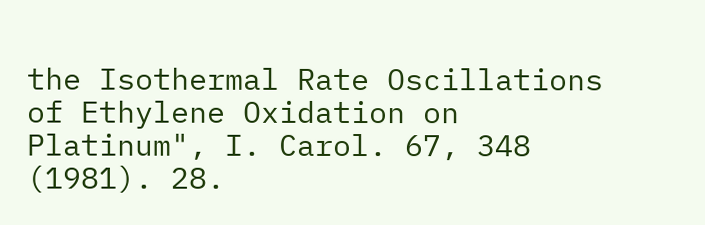the Isothermal Rate Oscillations of Ethylene Oxidation on Platinum", I. Carol. 67, 348 (1981). 28.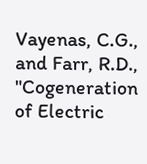Vayenas, C.G., and Farr, R.D., "Cogeneration of Electric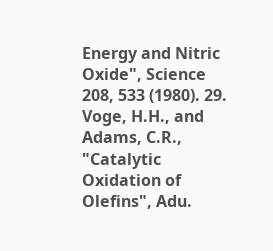Energy and Nitric Oxide", Science 208, 533 (1980). 29. Voge, H.H., and Adams, C.R., "Catalytic Oxidation of Olefins", Adu.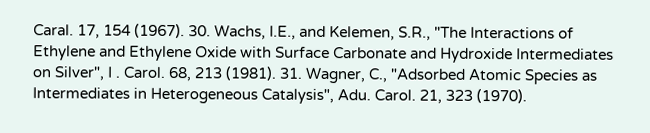Caral. 17, 154 (1967). 30. Wachs, I.E., and Kelemen, S.R., "The Interactions of Ethylene and Ethylene Oxide with Surface Carbonate and Hydroxide Intermediates on Silver", I . Carol. 68, 213 (1981). 31. Wagner, C., "Adsorbed Atomic Species as Intermediates in Heterogeneous Catalysis", Adu. Carol. 21, 323 (1970).